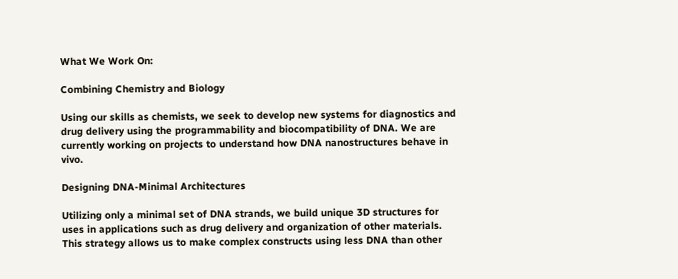What We Work On:

Combining Chemistry and Biology

Using our skills as chemists, we seek to develop new systems for diagnostics and drug delivery using the programmability and biocompatibility of DNA. We are currently working on projects to understand how DNA nanostructures behave in vivo.

Designing DNA-Minimal Architectures

Utilizing only a minimal set of DNA strands, we build unique 3D structures for uses in applications such as drug delivery and organization of other materials. This strategy allows us to make complex constructs using less DNA than other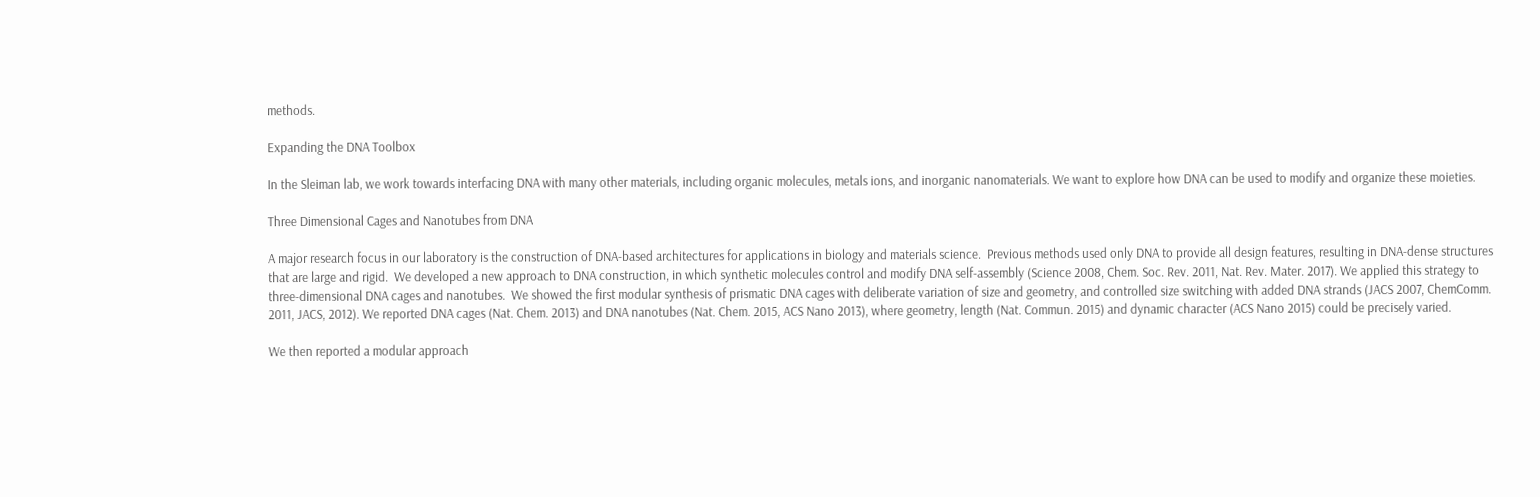methods.

Expanding the DNA Toolbox

In the Sleiman lab, we work towards interfacing DNA with many other materials, including organic molecules, metals ions, and inorganic nanomaterials. We want to explore how DNA can be used to modify and organize these moieties.

Three Dimensional Cages and Nanotubes from DNA

A major research focus in our laboratory is the construction of DNA-based architectures for applications in biology and materials science.  Previous methods used only DNA to provide all design features, resulting in DNA-dense structures that are large and rigid.  We developed a new approach to DNA construction, in which synthetic molecules control and modify DNA self-assembly (Science 2008, Chem. Soc. Rev. 2011, Nat. Rev. Mater. 2017). We applied this strategy to three-dimensional DNA cages and nanotubes.  We showed the first modular synthesis of prismatic DNA cages with deliberate variation of size and geometry, and controlled size switching with added DNA strands (JACS 2007, ChemComm. 2011, JACS, 2012). We reported DNA cages (Nat. Chem. 2013) and DNA nanotubes (Nat. Chem. 2015, ACS Nano 2013), where geometry, length (Nat. Commun. 2015) and dynamic character (ACS Nano 2015) could be precisely varied.

We then reported a modular approach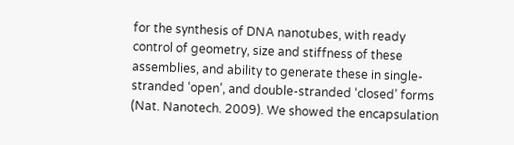for the synthesis of DNA nanotubes, with ready control of geometry, size and stiffness of these assemblies, and ability to generate these in single-stranded ‘open’, and double-stranded ‘closed’ forms (Nat. Nanotech. 2009). We showed the encapsulation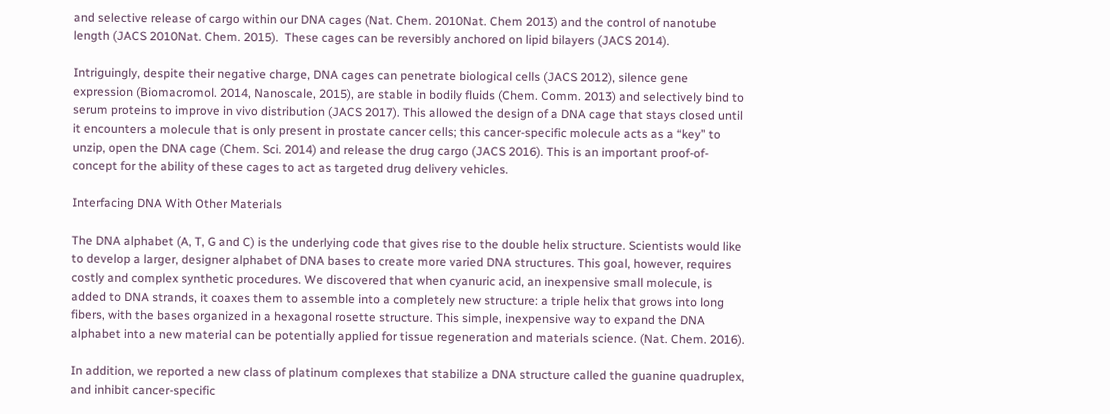and selective release of cargo within our DNA cages (Nat. Chem. 2010Nat. Chem 2013) and the control of nanotube length (JACS 2010Nat. Chem. 2015).  These cages can be reversibly anchored on lipid bilayers (JACS 2014).

Intriguingly, despite their negative charge, DNA cages can penetrate biological cells (JACS 2012), silence gene expression (Biomacromol. 2014, Nanoscale, 2015), are stable in bodily fluids (Chem. Comm. 2013) and selectively bind to serum proteins to improve in vivo distribution (JACS 2017). This allowed the design of a DNA cage that stays closed until it encounters a molecule that is only present in prostate cancer cells; this cancer-specific molecule acts as a “key” to unzip, open the DNA cage (Chem. Sci. 2014) and release the drug cargo (JACS 2016). This is an important proof-of-concept for the ability of these cages to act as targeted drug delivery vehicles.

Interfacing DNA With Other Materials

The DNA alphabet (A, T, G and C) is the underlying code that gives rise to the double helix structure. Scientists would like to develop a larger, designer alphabet of DNA bases to create more varied DNA structures. This goal, however, requires costly and complex synthetic procedures. We discovered that when cyanuric acid, an inexpensive small molecule, is added to DNA strands, it coaxes them to assemble into a completely new structure: a triple helix that grows into long fibers, with the bases organized in a hexagonal rosette structure. This simple, inexpensive way to expand the DNA alphabet into a new material can be potentially applied for tissue regeneration and materials science. (Nat. Chem. 2016).

In addition, we reported a new class of platinum complexes that stabilize a DNA structure called the guanine quadruplex, and inhibit cancer-specific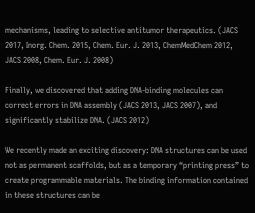mechanisms, leading to selective antitumor therapeutics. (JACS 2017, Inorg. Chem. 2015, Chem. Eur. J. 2013, ChemMedChem 2012, JACS 2008, Chem. Eur. J. 2008)

Finally, we discovered that adding DNA-binding molecules can correct errors in DNA assembly (JACS 2013, JACS 2007), and significantly stabilize DNA. (JACS 2012)

We recently made an exciting discovery: DNA structures can be used not as permanent scaffolds, but as a temporary “printing press” to create programmable materials. The binding information contained in these structures can be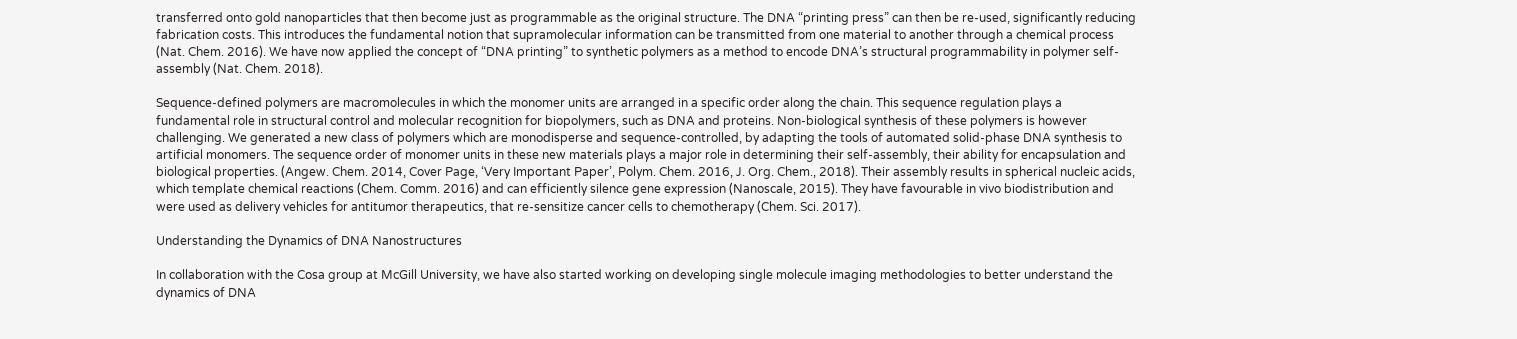transferred onto gold nanoparticles that then become just as programmable as the original structure. The DNA “printing press” can then be re-used, significantly reducing fabrication costs. This introduces the fundamental notion that supramolecular information can be transmitted from one material to another through a chemical process (Nat. Chem. 2016). We have now applied the concept of “DNA printing” to synthetic polymers as a method to encode DNA’s structural programmability in polymer self-assembly (Nat. Chem. 2018).

Sequence-defined polymers are macromolecules in which the monomer units are arranged in a specific order along the chain. This sequence regulation plays a fundamental role in structural control and molecular recognition for biopolymers, such as DNA and proteins. Non-biological synthesis of these polymers is however challenging. We generated a new class of polymers which are monodisperse and sequence-controlled, by adapting the tools of automated solid-phase DNA synthesis to artificial monomers. The sequence order of monomer units in these new materials plays a major role in determining their self-assembly, their ability for encapsulation and biological properties. (Angew. Chem. 2014, Cover Page, ‘Very Important Paper’, Polym. Chem. 2016, J. Org. Chem., 2018). Their assembly results in spherical nucleic acids, which template chemical reactions (Chem. Comm. 2016) and can efficiently silence gene expression (Nanoscale, 2015). They have favourable in vivo biodistribution and were used as delivery vehicles for antitumor therapeutics, that re-sensitize cancer cells to chemotherapy (Chem. Sci. 2017).

Understanding the Dynamics of DNA Nanostructures

In collaboration with the Cosa group at McGill University, we have also started working on developing single molecule imaging methodologies to better understand the dynamics of DNA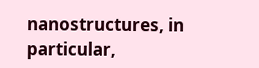nanostructures, in particular,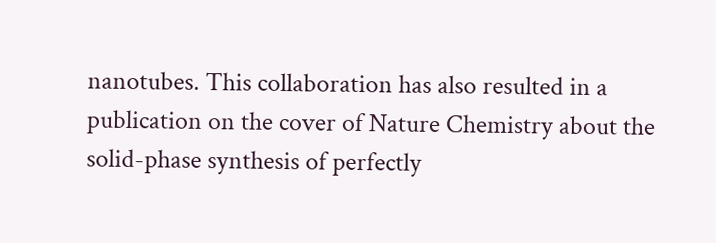nanotubes. This collaboration has also resulted in a publication on the cover of Nature Chemistry about the solid-phase synthesis of perfectly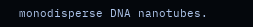monodisperse DNA nanotubes.